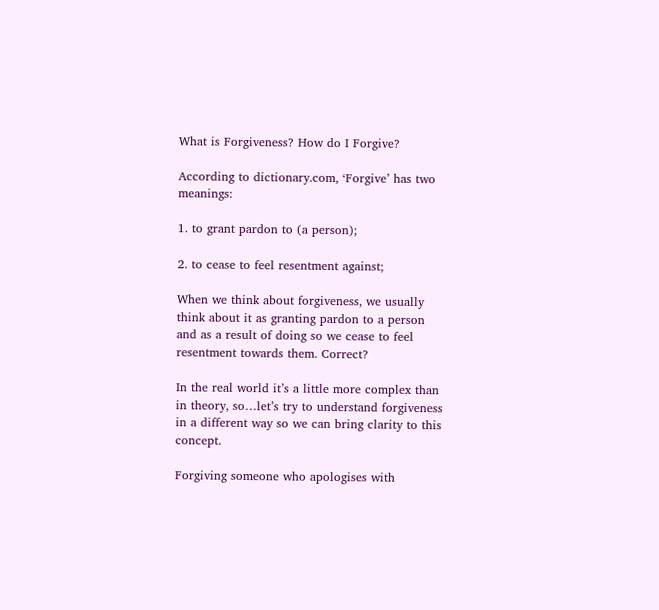What is Forgiveness? How do I Forgive?

According to dictionary.com, ‘Forgive’ has two meanings:

1. to grant pardon to (a person);

2. to cease to feel resentment against;

When we think about forgiveness, we usually think about it as granting pardon to a person and as a result of doing so we cease to feel resentment towards them. Correct?

In the real world it’s a little more complex than in theory, so…let’s try to understand forgiveness in a different way so we can bring clarity to this concept.

Forgiving someone who apologises with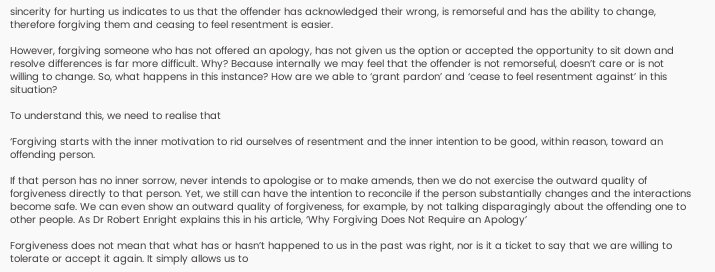sincerity for hurting us indicates to us that the offender has acknowledged their wrong, is remorseful and has the ability to change, therefore forgiving them and ceasing to feel resentment is easier.

However, forgiving someone who has not offered an apology, has not given us the option or accepted the opportunity to sit down and resolve differences is far more difficult. Why? Because internally we may feel that the offender is not remorseful, doesn’t care or is not willing to change. So, what happens in this instance? How are we able to ‘grant pardon’ and ‘cease to feel resentment against’ in this situation?

To understand this, we need to realise that

‘Forgiving starts with the inner motivation to rid ourselves of resentment and the inner intention to be good, within reason, toward an offending person.

If that person has no inner sorrow, never intends to apologise or to make amends, then we do not exercise the outward quality of forgiveness directly to that person. Yet, we still can have the intention to reconcile if the person substantially changes and the interactions become safe. We can even show an outward quality of forgiveness, for example, by not talking disparagingly about the offending one to other people. As Dr Robert Enright explains this in his article, ‘Why Forgiving Does Not Require an Apology’

Forgiveness does not mean that what has or hasn’t happened to us in the past was right, nor is it a ticket to say that we are willing to tolerate or accept it again. It simply allows us to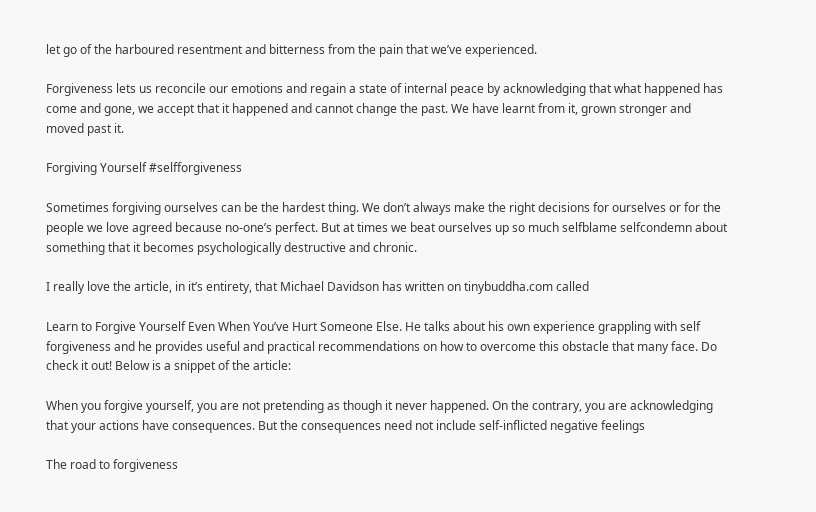let go of the harboured resentment and bitterness from the pain that we’ve experienced.

Forgiveness lets us reconcile our emotions and regain a state of internal peace by acknowledging that what happened has come and gone, we accept that it happened and cannot change the past. We have learnt from it, grown stronger and moved past it.

Forgiving Yourself #selfforgiveness

Sometimes forgiving ourselves can be the hardest thing. We don’t always make the right decisions for ourselves or for the people we love agreed because no-one’s perfect. But at times we beat ourselves up so much selfblame selfcondemn about something that it becomes psychologically destructive and chronic.

I really love the article, in it’s entirety, that Michael Davidson has written on tinybuddha.com called

Learn to Forgive Yourself Even When You’ve Hurt Someone Else. He talks about his own experience grappling with self forgiveness and he provides useful and practical recommendations on how to overcome this obstacle that many face. Do check it out! Below is a snippet of the article:

When you forgive yourself, you are not pretending as though it never happened. On the contrary, you are acknowledging that your actions have consequences. But the consequences need not include self-inflicted negative feelings

The road to forgiveness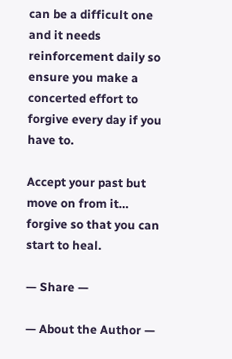can be a difficult one and it needs reinforcement daily so ensure you make a concerted effort to forgive every day if you have to.

Accept your past but move on from it… forgive so that you can start to heal.

— Share —

— About the Author —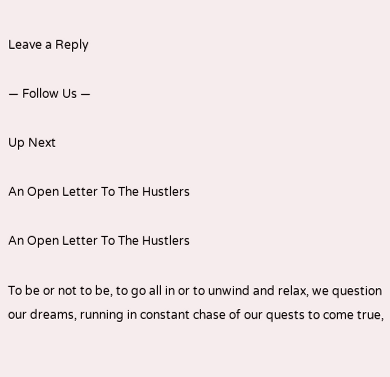Leave a Reply

— Follow Us —

Up Next

An Open Letter To The Hustlers

An Open Letter To The Hustlers

To be or not to be, to go all in or to unwind and relax, we question our dreams, running in constant chase of our quests to come true,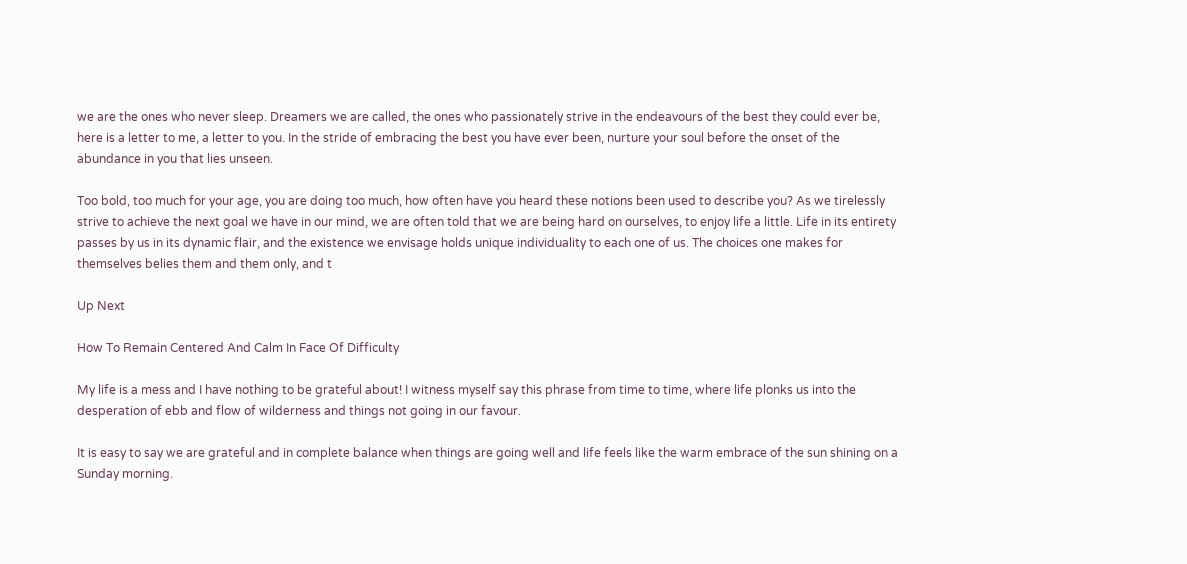we are the ones who never sleep. Dreamers we are called, the ones who passionately strive in the endeavours of the best they could ever be, here is a letter to me, a letter to you. In the stride of embracing the best you have ever been, nurture your soul before the onset of the abundance in you that lies unseen.

Too bold, too much for your age, you are doing too much, how often have you heard these notions been used to describe you? As we tirelessly strive to achieve the next goal we have in our mind, we are often told that we are being hard on ourselves, to enjoy life a little. Life in its entirety passes by us in its dynamic flair, and the existence we envisage holds unique individuality to each one of us. The choices one makes for themselves belies them and them only, and t

Up Next

How To Remain Centered And Calm In Face Of Difficulty

My life is a mess and I have nothing to be grateful about! I witness myself say this phrase from time to time, where life plonks us into the desperation of ebb and flow of wilderness and things not going in our favour.

It is easy to say we are grateful and in complete balance when things are going well and life feels like the warm embrace of the sun shining on a Sunday morning.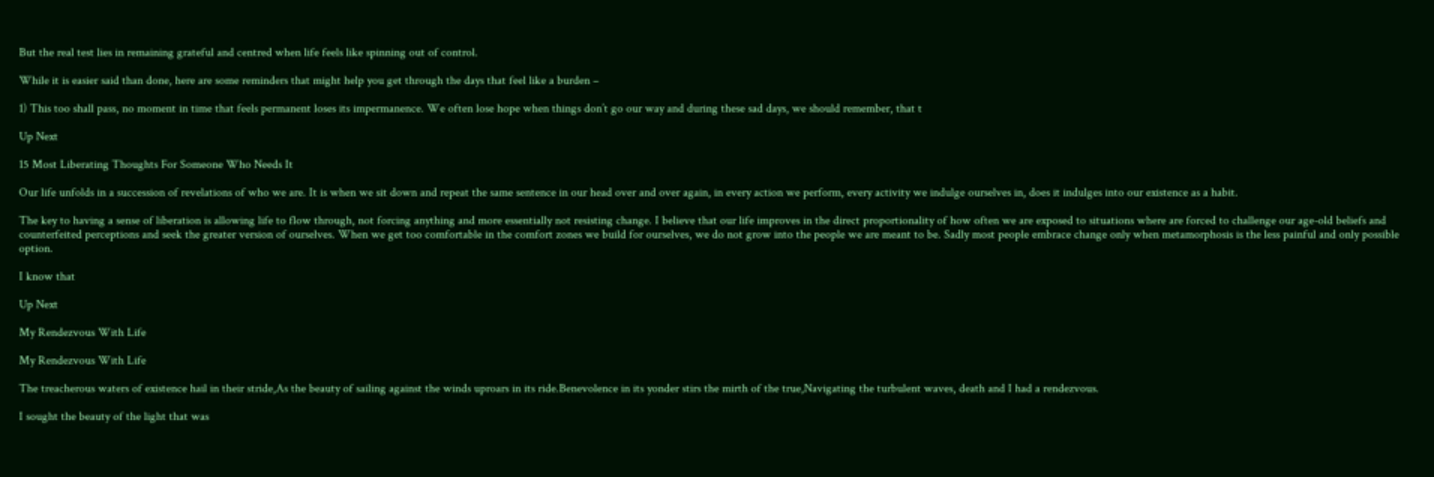But the real test lies in remaining grateful and centred when life feels like spinning out of control.

While it is easier said than done, here are some reminders that might help you get through the days that feel like a burden –

1) This too shall pass, no moment in time that feels permanent loses its impermanence. We often lose hope when things don’t go our way and during these sad days, we should remember, that t

Up Next

15 Most Liberating Thoughts For Someone Who Needs It

Our life unfolds in a succession of revelations of who we are. It is when we sit down and repeat the same sentence in our head over and over again, in every action we perform, every activity we indulge ourselves in, does it indulges into our existence as a habit.

The key to having a sense of liberation is allowing life to flow through, not forcing anything and more essentially not resisting change. I believe that our life improves in the direct proportionality of how often we are exposed to situations where are forced to challenge our age-old beliefs and counterfeited perceptions and seek the greater version of ourselves. When we get too comfortable in the comfort zones we build for ourselves, we do not grow into the people we are meant to be. Sadly most people embrace change only when metamorphosis is the less painful and only possible option.

I know that

Up Next

My Rendezvous With Life

My Rendezvous With Life

The treacherous waters of existence hail in their stride,As the beauty of sailing against the winds uproars in its ride.Benevolence in its yonder stirs the mirth of the true,Navigating the turbulent waves, death and I had a rendezvous.

I sought the beauty of the light that was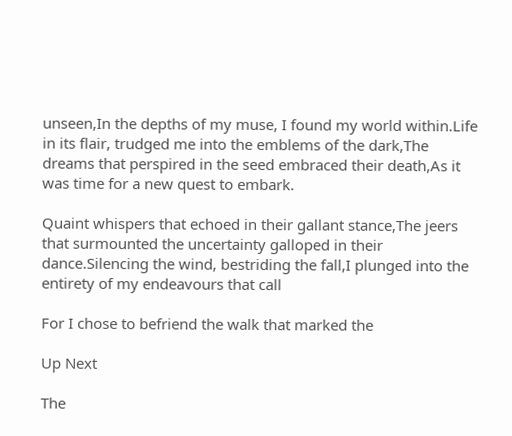unseen,In the depths of my muse, I found my world within.Life in its flair, trudged me into the emblems of the dark,The dreams that perspired in the seed embraced their death,As it was time for a new quest to embark.

Quaint whispers that echoed in their gallant stance,The jeers that surmounted the uncertainty galloped in their dance.Silencing the wind, bestriding the fall,I plunged into the entirety of my endeavours that call

For I chose to befriend the walk that marked the

Up Next

The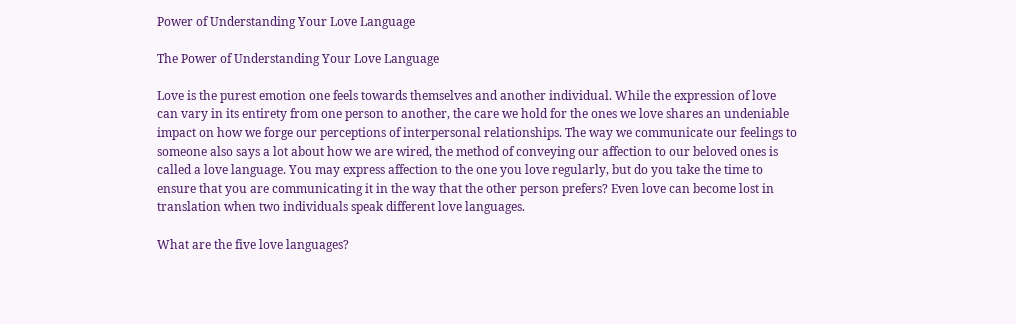Power of Understanding Your Love Language

The Power of Understanding Your Love Language

Love is the purest emotion one feels towards themselves and another individual. While the expression of love can vary in its entirety from one person to another, the care we hold for the ones we love shares an undeniable impact on how we forge our perceptions of interpersonal relationships. The way we communicate our feelings to someone also says a lot about how we are wired, the method of conveying our affection to our beloved ones is called a love language. You may express affection to the one you love regularly, but do you take the time to ensure that you are communicating it in the way that the other person prefers? Even love can become lost in translation when two individuals speak different love languages.

What are the five love languages?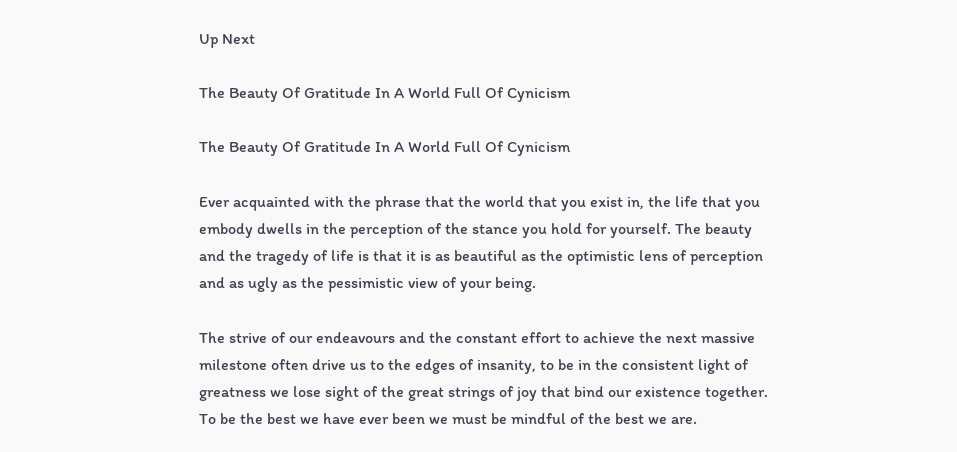Up Next

The Beauty Of Gratitude In A World Full Of Cynicism

The Beauty Of Gratitude In A World Full Of Cynicism

Ever acquainted with the phrase that the world that you exist in, the life that you embody dwells in the perception of the stance you hold for yourself. The beauty and the tragedy of life is that it is as beautiful as the optimistic lens of perception and as ugly as the pessimistic view of your being.

The strive of our endeavours and the constant effort to achieve the next massive milestone often drive us to the edges of insanity, to be in the consistent light of greatness we lose sight of the great strings of joy that bind our existence together. To be the best we have ever been we must be mindful of the best we are.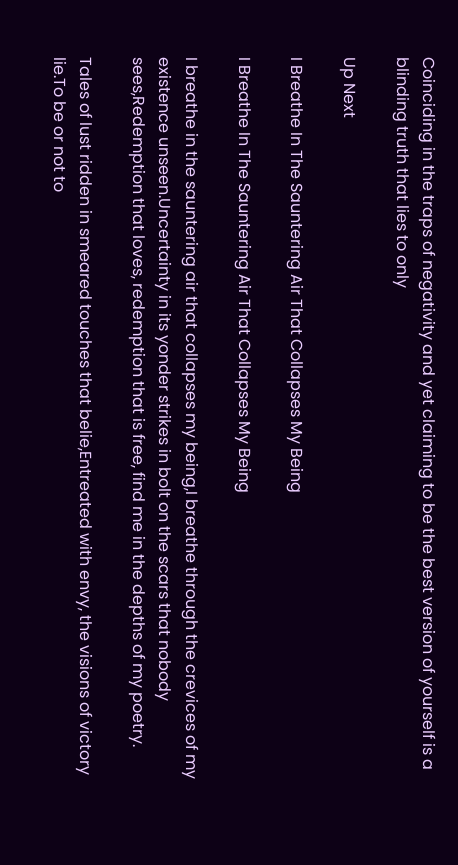Coinciding in the traps of negativity and yet claiming to be the best version of yourself is a blinding truth that lies to only

Up Next

I Breathe In The Sauntering Air That Collapses My Being

I Breathe In The Sauntering Air That Collapses My Being

I breathe in the sauntering air that collapses my being,I breathe through the crevices of my existence unseen.Uncertainty in its yonder strikes in bolt on the scars that nobody sees,Redemption that loves, redemption that is free, find me in the depths of my poetry.

Tales of lust ridden in smeared touches that belie,Entreated with envy, the visions of victory lie.To be or not to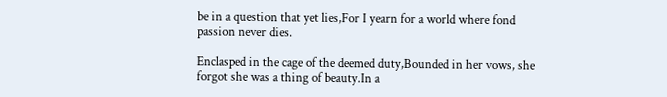be in a question that yet lies,For I yearn for a world where fond passion never dies.

Enclasped in the cage of the deemed duty,Bounded in her vows, she forgot she was a thing of beauty.In a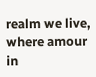realm we live, where amour in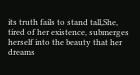its truth fails to stand tall,She, tired of her existence, submerges herself into the beauty that her dreams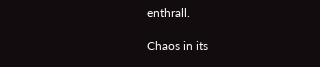enthrall.

Chaos in its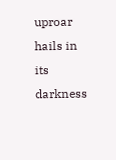uproar hails in its darkness